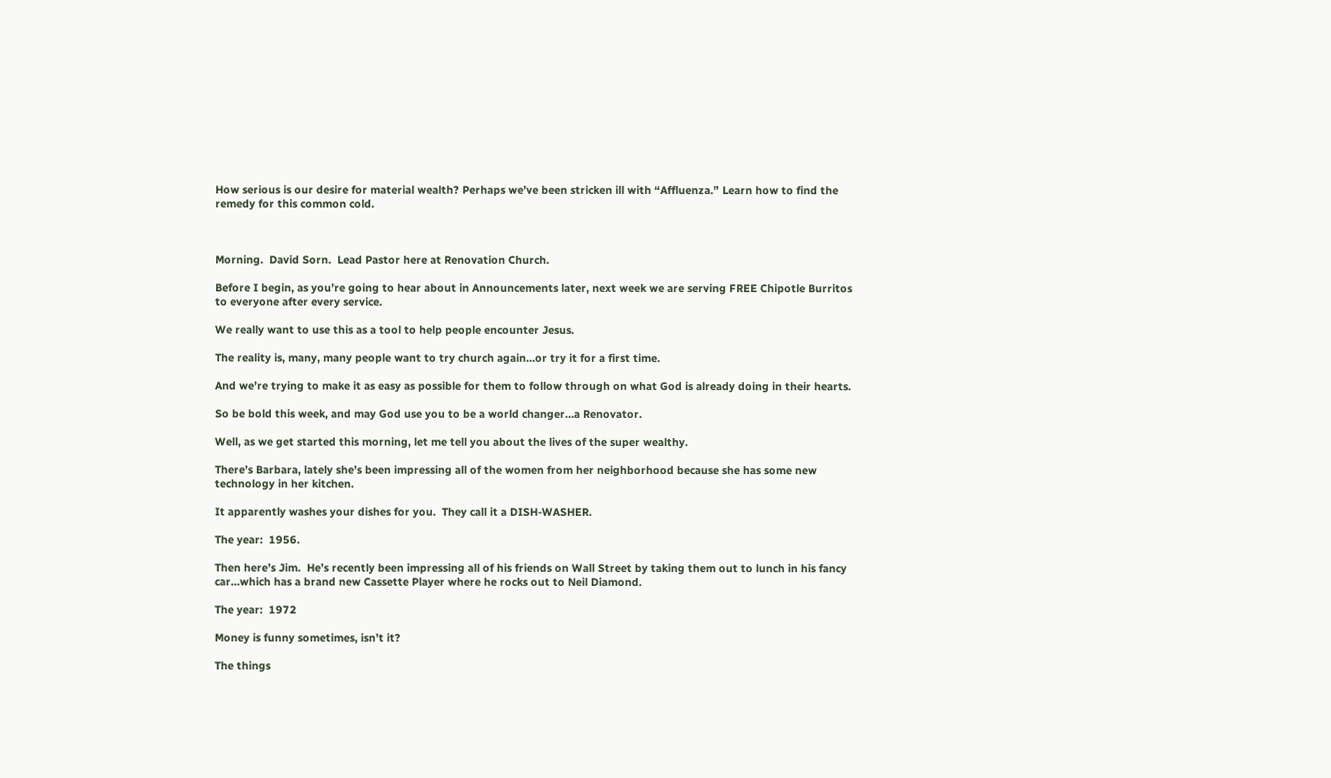How serious is our desire for material wealth? Perhaps we’ve been stricken ill with “Affluenza.” Learn how to find the remedy for this common cold.



Morning.  David Sorn.  Lead Pastor here at Renovation Church.

Before I begin, as you’re going to hear about in Announcements later, next week we are serving FREE Chipotle Burritos to everyone after every service.

We really want to use this as a tool to help people encounter Jesus.

The reality is, many, many people want to try church again…or try it for a first time.

And we’re trying to make it as easy as possible for them to follow through on what God is already doing in their hearts.

So be bold this week, and may God use you to be a world changer…a Renovator.

Well, as we get started this morning, let me tell you about the lives of the super wealthy.

There’s Barbara, lately she’s been impressing all of the women from her neighborhood because she has some new technology in her kitchen.

It apparently washes your dishes for you.  They call it a DISH-WASHER.

The year:  1956.

Then here’s Jim.  He’s recently been impressing all of his friends on Wall Street by taking them out to lunch in his fancy car…which has a brand new Cassette Player where he rocks out to Neil Diamond.

The year:  1972

Money is funny sometimes, isn’t it?

The things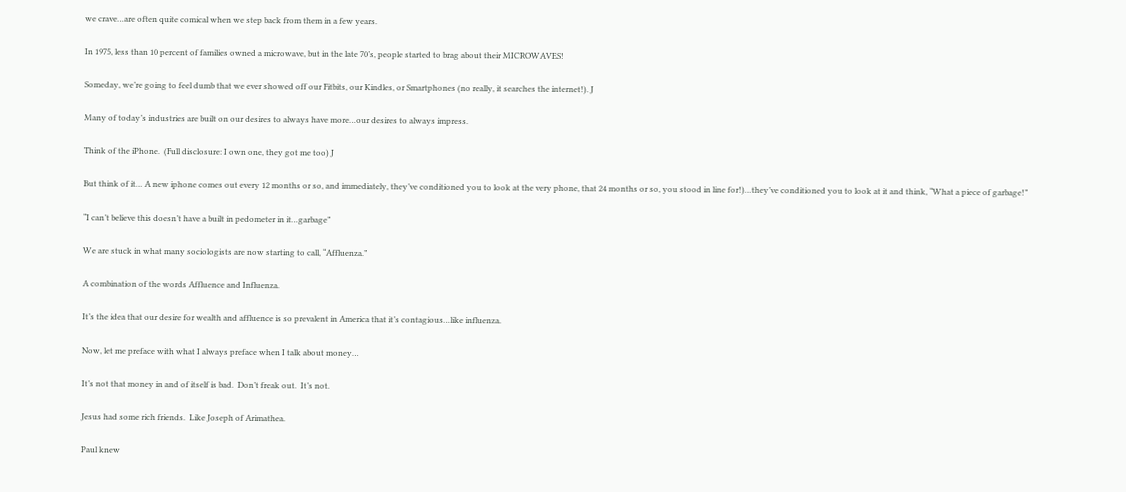we crave…are often quite comical when we step back from them in a few years.

In 1975, less than 10 percent of families owned a microwave, but in the late 70’s, people started to brag about their MICROWAVES!

Someday, we’re going to feel dumb that we ever showed off our Fitbits, our Kindles, or Smartphones (no really, it searches the internet!). J

Many of today’s industries are built on our desires to always have more…our desires to always impress.

Think of the iPhone.  (Full disclosure: I own one, they got me too) J

But think of it… A new iphone comes out every 12 months or so, and immediately, they’ve conditioned you to look at the very phone, that 24 months or so, you stood in line for!)…they’ve conditioned you to look at it and think, “What a piece of garbage!”

“I can’t believe this doesn’t have a built in pedometer in it…garbage”

We are stuck in what many sociologists are now starting to call, “Affluenza.”

A combination of the words Affluence and Influenza.

It’s the idea that our desire for wealth and affluence is so prevalent in America that it’s contagious…like influenza.

Now, let me preface with what I always preface when I talk about money…

It’s not that money in and of itself is bad.  Don’t freak out.  It’s not.

Jesus had some rich friends.  Like Joseph of Arimathea.

Paul knew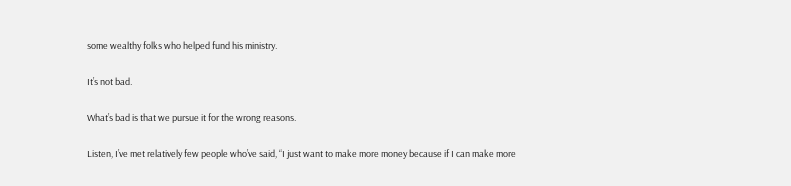some wealthy folks who helped fund his ministry.

It’s not bad.

What’s bad is that we pursue it for the wrong reasons.

Listen, I’ve met relatively few people who’ve said, “I just want to make more money because if I can make more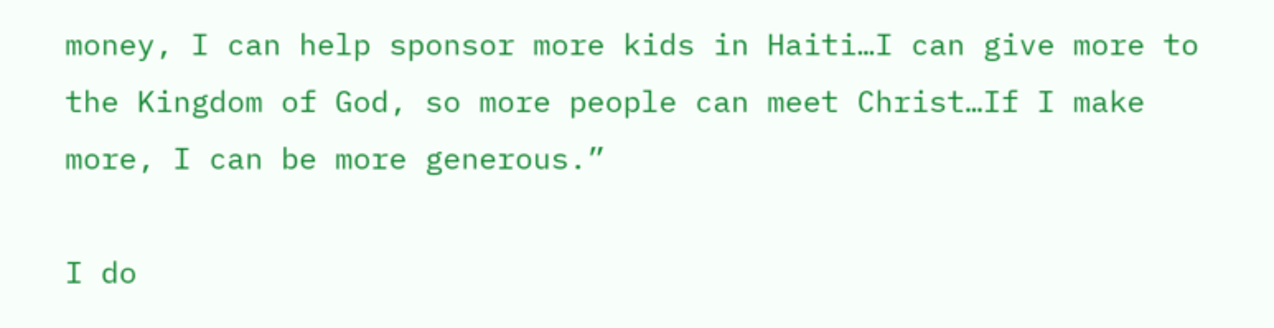money, I can help sponsor more kids in Haiti…I can give more to the Kingdom of God, so more people can meet Christ…If I make more, I can be more generous.”

I do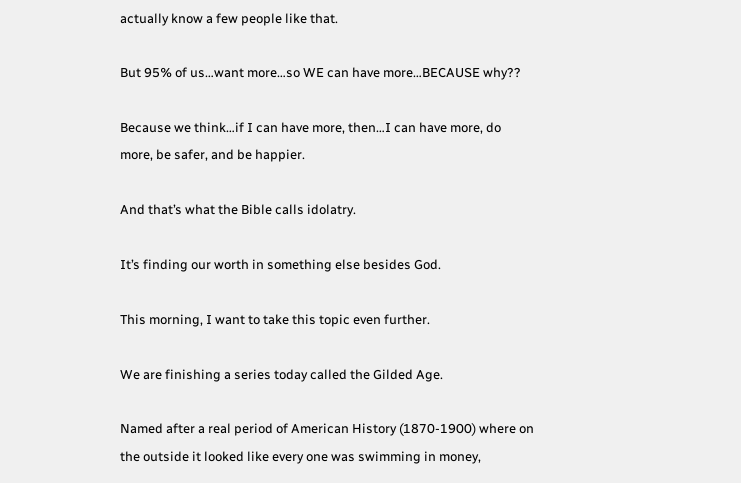actually know a few people like that.

But 95% of us…want more…so WE can have more…BECAUSE why??

Because we think…if I can have more, then…I can have more, do more, be safer, and be happier.

And that’s what the Bible calls idolatry.

It’s finding our worth in something else besides God.

This morning, I want to take this topic even further.

We are finishing a series today called the Gilded Age.

Named after a real period of American History (1870-1900) where on the outside it looked like every one was swimming in money,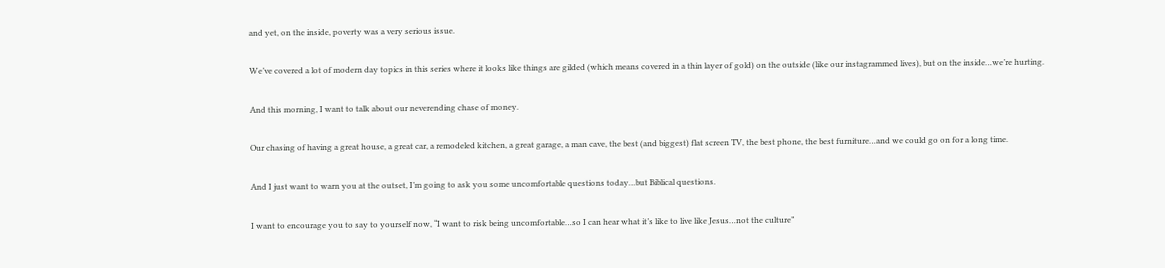and yet, on the inside, poverty was a very serious issue.

We’ve covered a lot of modern day topics in this series where it looks like things are gilded (which means covered in a thin layer of gold) on the outside (like our instagrammed lives), but on the inside…we’re hurting.

And this morning, I want to talk about our neverending chase of money.

Our chasing of having a great house, a great car, a remodeled kitchen, a great garage, a man cave, the best (and biggest) flat screen TV, the best phone, the best furniture…and we could go on for a long time.

And I just want to warn you at the outset, I’m going to ask you some uncomfortable questions today…but Biblical questions.

I want to encourage you to say to yourself now, “I want to risk being uncomfortable…so I can hear what it’s like to live like Jesus…not the culture”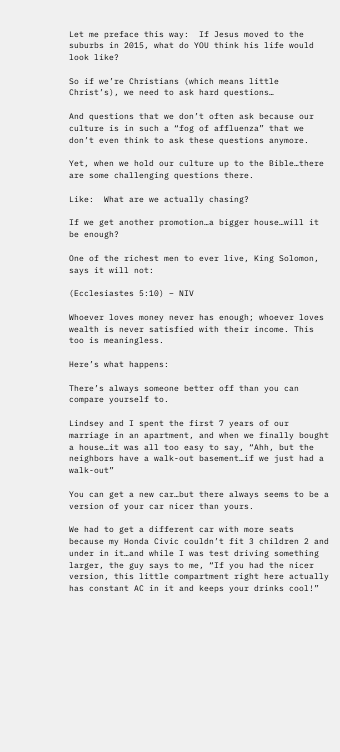Let me preface this way:  If Jesus moved to the suburbs in 2015, what do YOU think his life would look like?

So if we’re Christians (which means little Christ’s), we need to ask hard questions…

And questions that we don’t often ask because our culture is in such a “fog of affluenza” that we don’t even think to ask these questions anymore.

Yet, when we hold our culture up to the Bible…there are some challenging questions there.

Like:  What are we actually chasing?

If we get another promotion…a bigger house…will it be enough?

One of the richest men to ever live, King Solomon, says it will not:

(Ecclesiastes 5:10) – NIV

Whoever loves money never has enough; whoever loves wealth is never satisfied with their income. This too is meaningless.

Here’s what happens:

There’s always someone better off than you can compare yourself to.

Lindsey and I spent the first 7 years of our marriage in an apartment, and when we finally bought a house…it was all too easy to say, “Ahh, but the neighbors have a walk-out basement…if we just had a walk-out”

You can get a new car…but there always seems to be a version of your car nicer than yours.

We had to get a different car with more seats because my Honda Civic couldn’t fit 3 children 2 and under in it…and while I was test driving something larger, the guy says to me, “If you had the nicer version, this little compartment right here actually has constant AC in it and keeps your drinks cool!”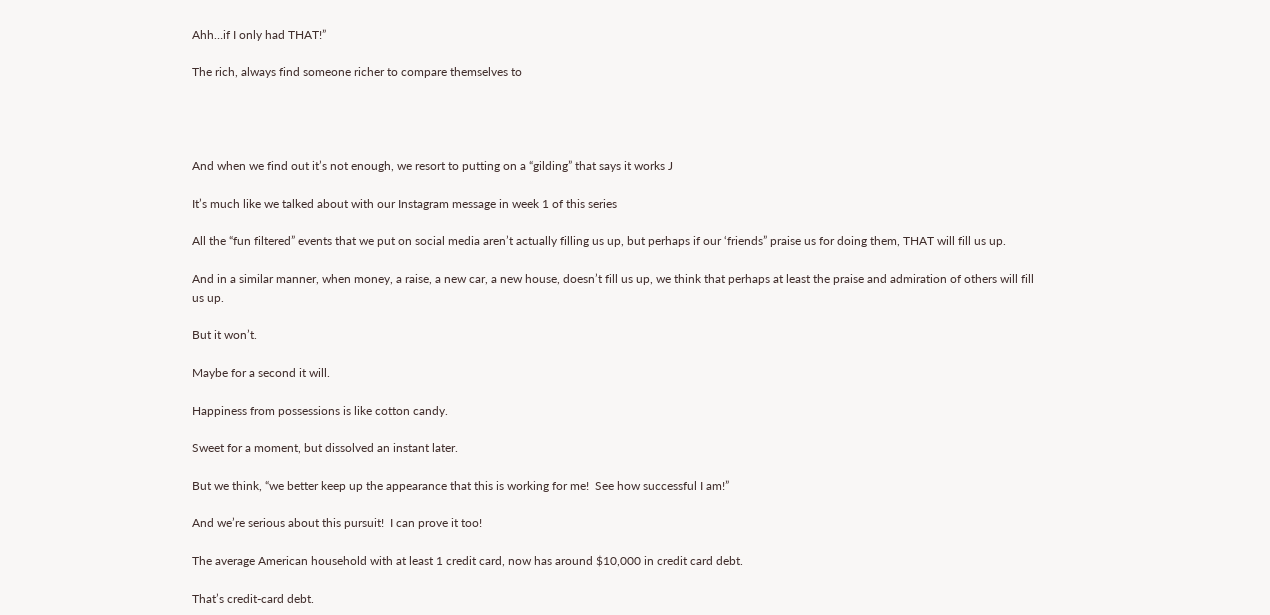Ahh…if I only had THAT!”

The rich, always find someone richer to compare themselves to




And when we find out it’s not enough, we resort to putting on a “gilding” that says it works J

It’s much like we talked about with our Instagram message in week 1 of this series

All the “fun filtered” events that we put on social media aren’t actually filling us up, but perhaps if our ‘friends” praise us for doing them, THAT will fill us up.

And in a similar manner, when money, a raise, a new car, a new house, doesn’t fill us up, we think that perhaps at least the praise and admiration of others will fill us up.

But it won’t.

Maybe for a second it will.

Happiness from possessions is like cotton candy.

Sweet for a moment, but dissolved an instant later.

But we think, “we better keep up the appearance that this is working for me!  See how successful I am!”

And we’re serious about this pursuit!  I can prove it too!

The average American household with at least 1 credit card, now has around $10,000 in credit card debt.

That’s credit-card debt.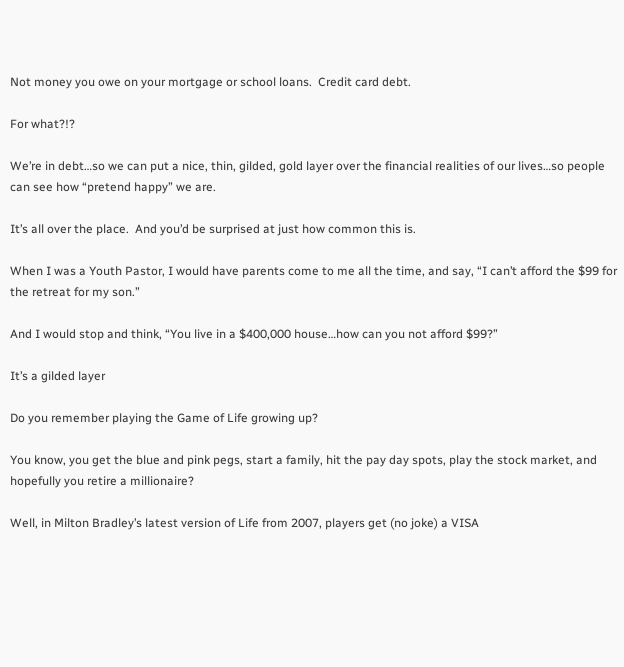Not money you owe on your mortgage or school loans.  Credit card debt.

For what?!?

We’re in debt…so we can put a nice, thin, gilded, gold layer over the financial realities of our lives…so people can see how “pretend happy” we are.

It’s all over the place.  And you’d be surprised at just how common this is.

When I was a Youth Pastor, I would have parents come to me all the time, and say, “I can’t afford the $99 for the retreat for my son.”

And I would stop and think, “You live in a $400,000 house…how can you not afford $99?”

It’s a gilded layer

Do you remember playing the Game of Life growing up?

You know, you get the blue and pink pegs, start a family, hit the pay day spots, play the stock market, and hopefully you retire a millionaire?

Well, in Milton Bradley’s latest version of Life from 2007, players get (no joke) a VISA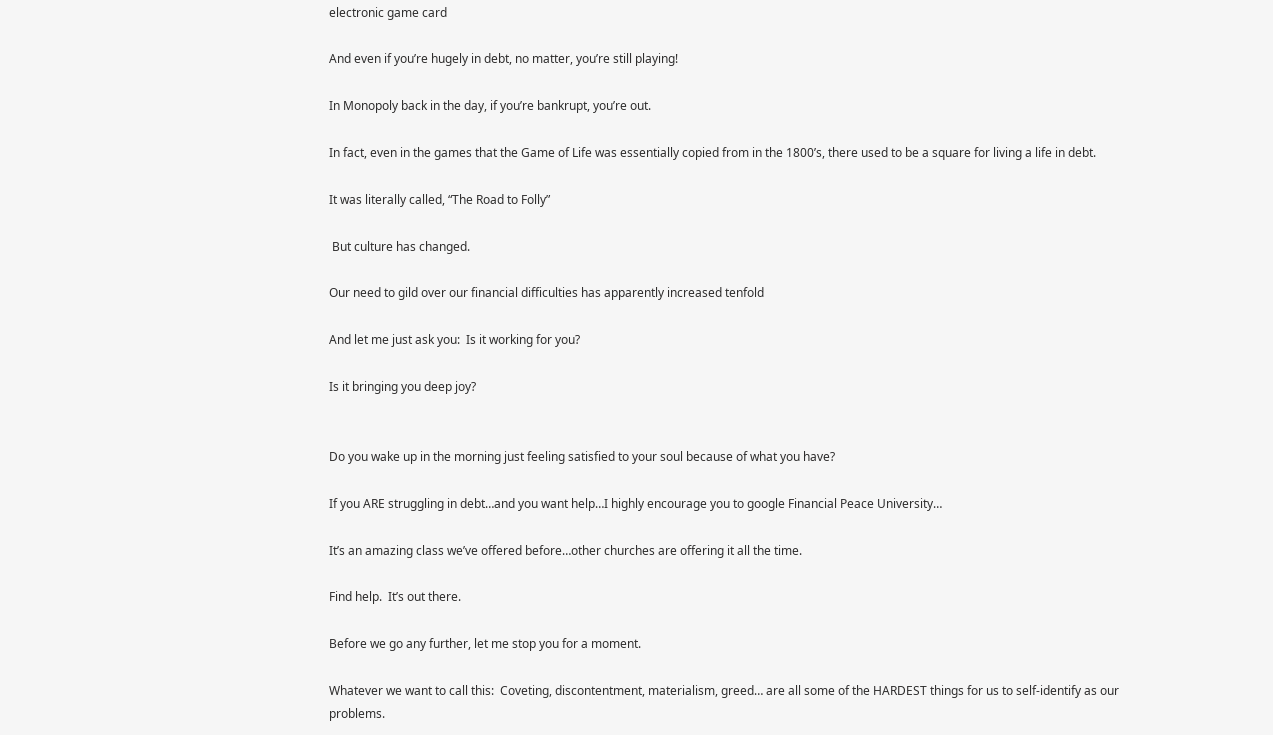electronic game card

And even if you’re hugely in debt, no matter, you’re still playing!

In Monopoly back in the day, if you’re bankrupt, you’re out.

In fact, even in the games that the Game of Life was essentially copied from in the 1800’s, there used to be a square for living a life in debt.

It was literally called, “The Road to Folly”

 But culture has changed.

Our need to gild over our financial difficulties has apparently increased tenfold

And let me just ask you:  Is it working for you?

Is it bringing you deep joy?


Do you wake up in the morning just feeling satisfied to your soul because of what you have?

If you ARE struggling in debt…and you want help…I highly encourage you to google Financial Peace University…

It’s an amazing class we’ve offered before…other churches are offering it all the time.

Find help.  It’s out there.

Before we go any further, let me stop you for a moment.

Whatever we want to call this:  Coveting, discontentment, materialism, greed… are all some of the HARDEST things for us to self-identify as our problems.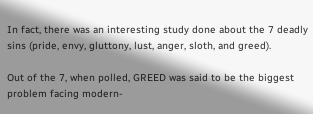In fact, there was an interesting study done about the 7 deadly sins (pride, envy, gluttony, lust, anger, sloth, and greed).

Out of the 7, when polled, GREED was said to be the biggest problem facing modern-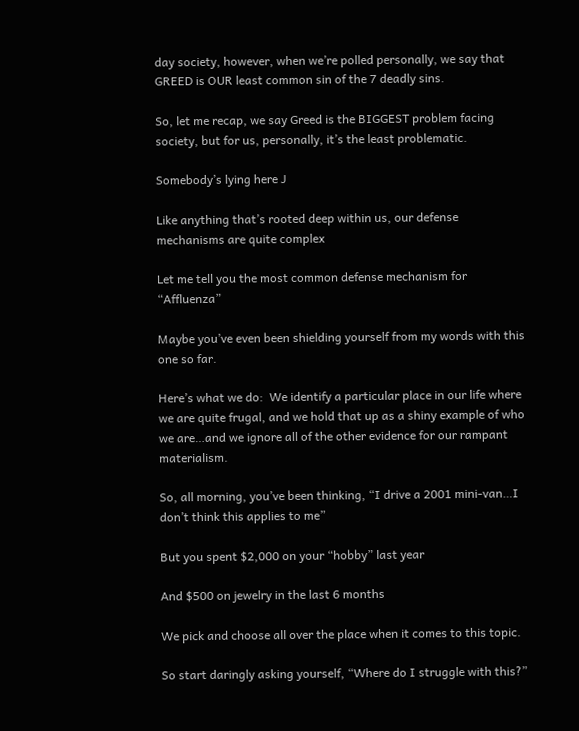day society, however, when we’re polled personally, we say that GREED is OUR least common sin of the 7 deadly sins.

So, let me recap, we say Greed is the BIGGEST problem facing society, but for us, personally, it’s the least problematic.

Somebody’s lying here J

Like anything that’s rooted deep within us, our defense mechanisms are quite complex

Let me tell you the most common defense mechanism for “Affluenza”

Maybe you’ve even been shielding yourself from my words with this one so far.

Here’s what we do:  We identify a particular place in our life where we are quite frugal, and we hold that up as a shiny example of who we are…and we ignore all of the other evidence for our rampant materialism.

So, all morning, you’ve been thinking, “I drive a 2001 mini-van…I don’t think this applies to me”

But you spent $2,000 on your “hobby” last year

And $500 on jewelry in the last 6 months

We pick and choose all over the place when it comes to this topic.

So start daringly asking yourself, “Where do I struggle with this?”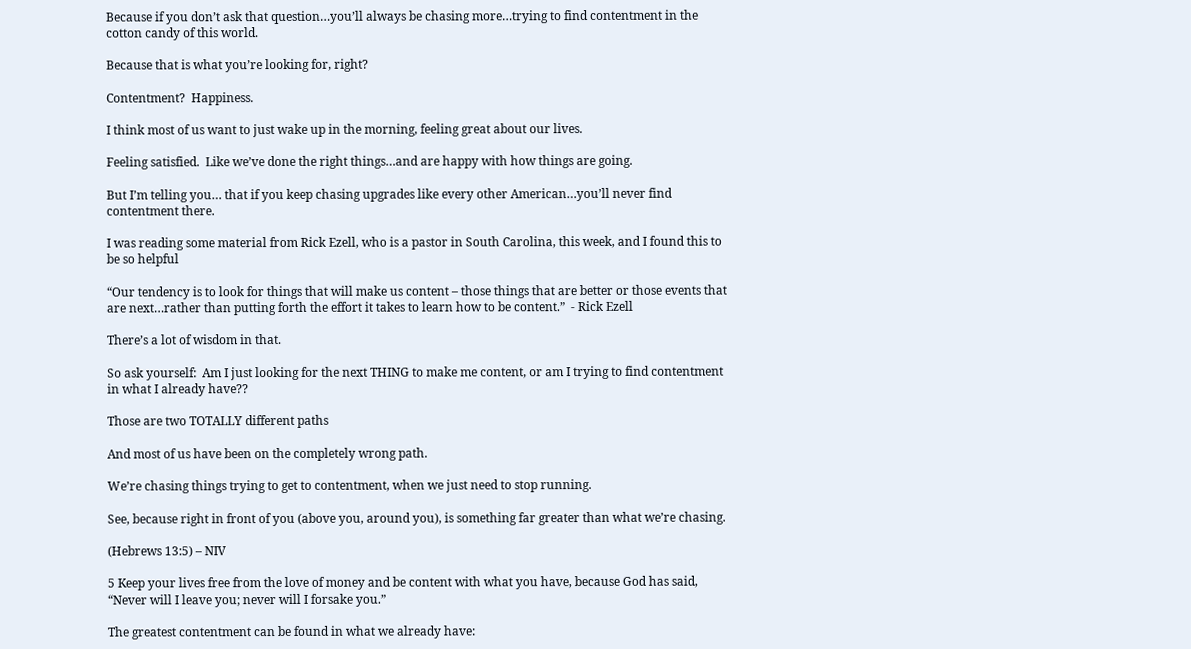Because if you don’t ask that question…you’ll always be chasing more…trying to find contentment in the cotton candy of this world.

Because that is what you’re looking for, right?

Contentment?  Happiness.

I think most of us want to just wake up in the morning, feeling great about our lives.

Feeling satisfied.  Like we’ve done the right things…and are happy with how things are going.

But I’m telling you… that if you keep chasing upgrades like every other American…you’ll never find contentment there.

I was reading some material from Rick Ezell, who is a pastor in South Carolina, this week, and I found this to be so helpful

“Our tendency is to look for things that will make us content – those things that are better or those events that are next…rather than putting forth the effort it takes to learn how to be content.”  - Rick Ezell

There’s a lot of wisdom in that.

So ask yourself:  Am I just looking for the next THING to make me content, or am I trying to find contentment in what I already have??

Those are two TOTALLY different paths

And most of us have been on the completely wrong path.

We’re chasing things trying to get to contentment, when we just need to stop running.

See, because right in front of you (above you, around you), is something far greater than what we’re chasing.

(Hebrews 13:5) – NIV

5 Keep your lives free from the love of money and be content with what you have, because God has said, “Never will I leave you; never will I forsake you.”

The greatest contentment can be found in what we already have: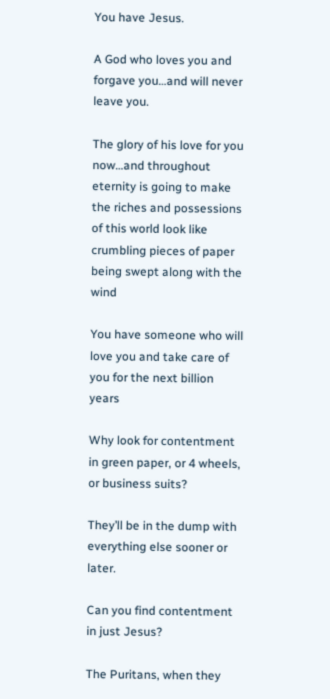You have Jesus.

A God who loves you and forgave you…and will never leave you.

The glory of his love for you now…and throughout eternity is going to make the riches and possessions of this world look like crumbling pieces of paper being swept along with the wind

You have someone who will love you and take care of you for the next billion years

Why look for contentment in green paper, or 4 wheels, or business suits?

They’ll be in the dump with everything else sooner or later.

Can you find contentment in just Jesus?

The Puritans, when they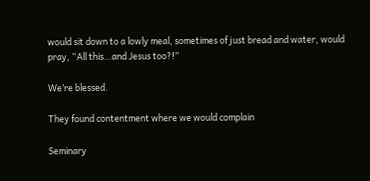would sit down to a lowly meal, sometimes of just bread and water, would pray, “All this…and Jesus too?!”

We’re blessed.

They found contentment where we would complain

Seminary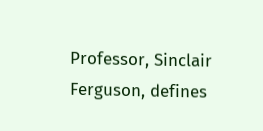Professor, Sinclair Ferguson, defines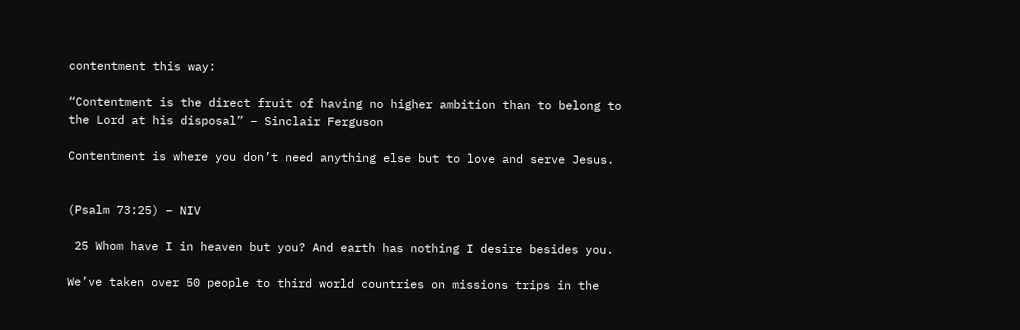contentment this way:

“Contentment is the direct fruit of having no higher ambition than to belong to the Lord at his disposal” – Sinclair Ferguson

Contentment is where you don’t need anything else but to love and serve Jesus.


(Psalm 73:25) – NIV

 25 Whom have I in heaven but you? And earth has nothing I desire besides you.

We’ve taken over 50 people to third world countries on missions trips in the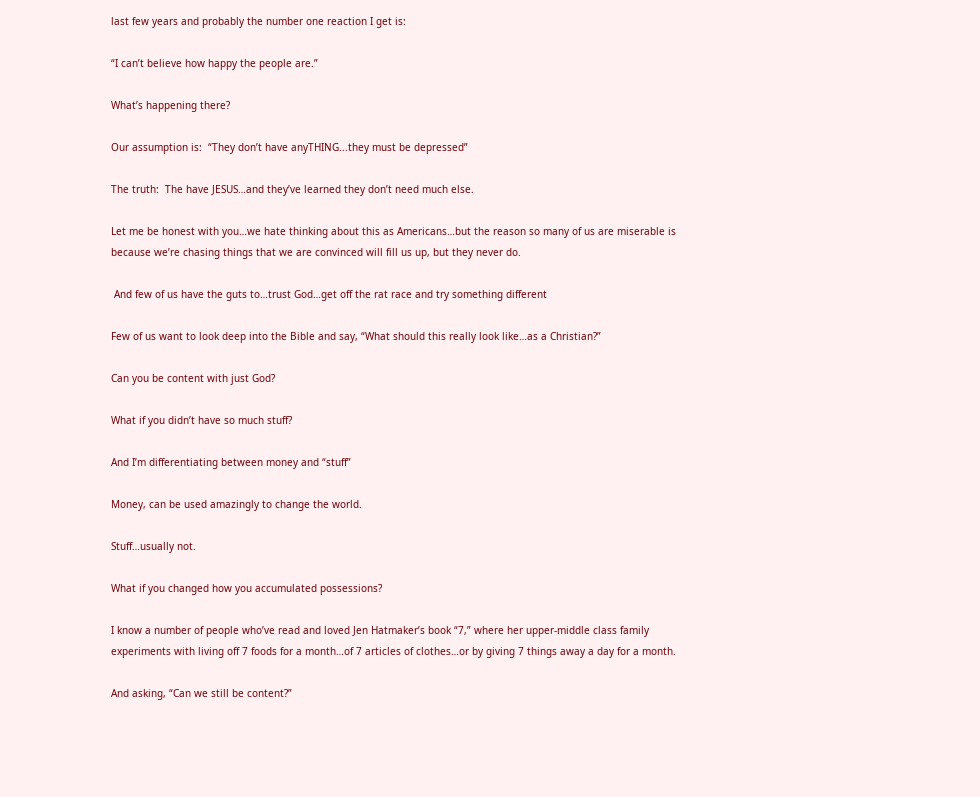last few years and probably the number one reaction I get is:

“I can’t believe how happy the people are.”

What’s happening there?

Our assumption is:  “They don’t have anyTHING...they must be depressed”

The truth:  The have JESUS…and they’ve learned they don’t need much else.

Let me be honest with you…we hate thinking about this as Americans…but the reason so many of us are miserable is because we’re chasing things that we are convinced will fill us up, but they never do.

 And few of us have the guts to…trust God…get off the rat race and try something different

Few of us want to look deep into the Bible and say, “What should this really look like…as a Christian?”

Can you be content with just God?

What if you didn’t have so much stuff?

And I’m differentiating between money and “stuff”

Money, can be used amazingly to change the world.

Stuff…usually not.

What if you changed how you accumulated possessions?

I know a number of people who’ve read and loved Jen Hatmaker’s book “7,” where her upper-middle class family experiments with living off 7 foods for a month…of 7 articles of clothes…or by giving 7 things away a day for a month.

And asking, “Can we still be content?”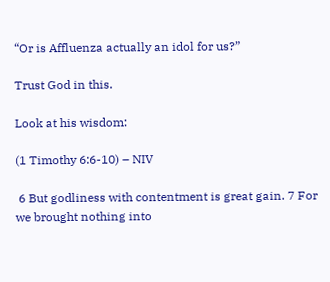“Or is Affluenza actually an idol for us?”

Trust God in this.

Look at his wisdom:

(1 Timothy 6:6-10) – NIV

 6 But godliness with contentment is great gain. 7 For we brought nothing into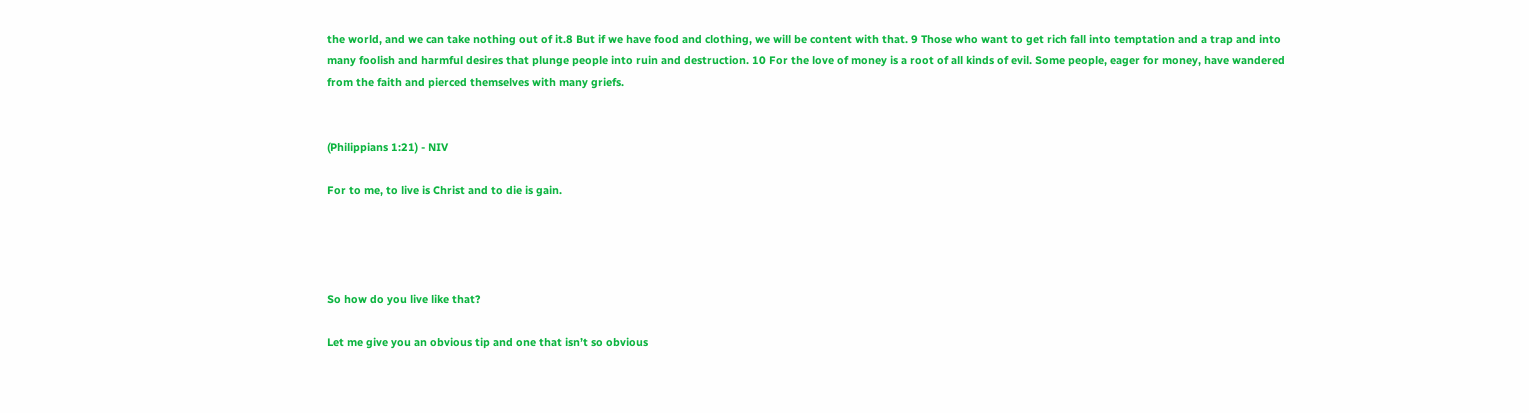the world, and we can take nothing out of it.8 But if we have food and clothing, we will be content with that. 9 Those who want to get rich fall into temptation and a trap and into many foolish and harmful desires that plunge people into ruin and destruction. 10 For the love of money is a root of all kinds of evil. Some people, eager for money, have wandered from the faith and pierced themselves with many griefs.


(Philippians 1:21) - NIV

For to me, to live is Christ and to die is gain.




So how do you live like that?

Let me give you an obvious tip and one that isn’t so obvious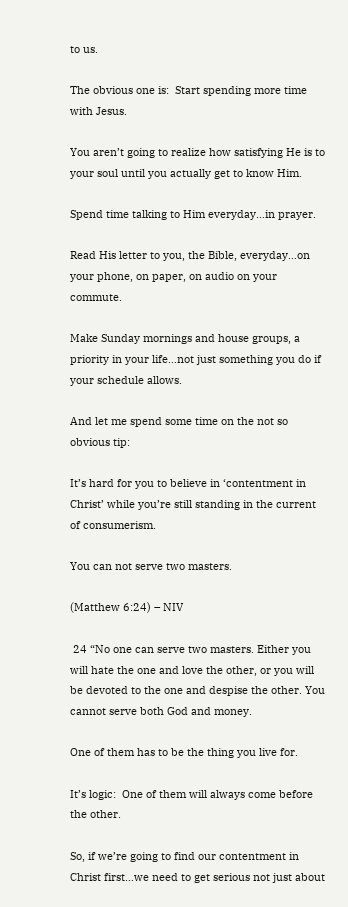to us.

The obvious one is:  Start spending more time with Jesus.

You aren’t going to realize how satisfying He is to your soul until you actually get to know Him.

Spend time talking to Him everyday…in prayer.

Read His letter to you, the Bible, everyday…on your phone, on paper, on audio on your commute.

Make Sunday mornings and house groups, a priority in your life…not just something you do if your schedule allows.

And let me spend some time on the not so obvious tip:

It’s hard for you to believe in ‘contentment in Christ’ while you’re still standing in the current of consumerism.

You can not serve two masters.

(Matthew 6:24) – NIV

 24 “No one can serve two masters. Either you will hate the one and love the other, or you will be devoted to the one and despise the other. You cannot serve both God and money.

One of them has to be the thing you live for.

It’s logic:  One of them will always come before the other.

So, if we’re going to find our contentment in Christ first…we need to get serious not just about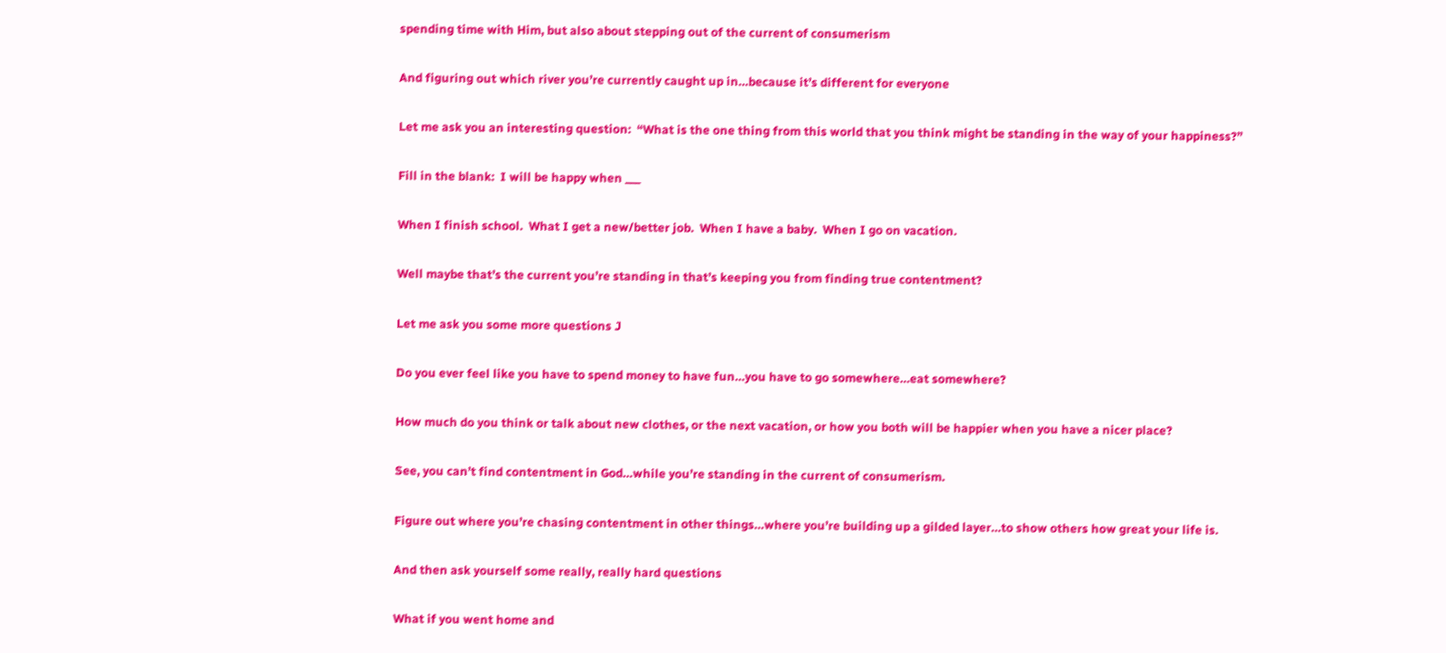spending time with Him, but also about stepping out of the current of consumerism

And figuring out which river you’re currently caught up in…because it’s different for everyone

Let me ask you an interesting question:  “What is the one thing from this world that you think might be standing in the way of your happiness?”

Fill in the blank:  I will be happy when ___

When I finish school.  What I get a new/better job.  When I have a baby.  When I go on vacation.

Well maybe that’s the current you’re standing in that’s keeping you from finding true contentment?

Let me ask you some more questions J

Do you ever feel like you have to spend money to have fun…you have to go somewhere…eat somewhere?

How much do you think or talk about new clothes, or the next vacation, or how you both will be happier when you have a nicer place?

See, you can’t find contentment in God…while you’re standing in the current of consumerism.

Figure out where you’re chasing contentment in other things…where you’re building up a gilded layer…to show others how great your life is.

And then ask yourself some really, really hard questions

What if you went home and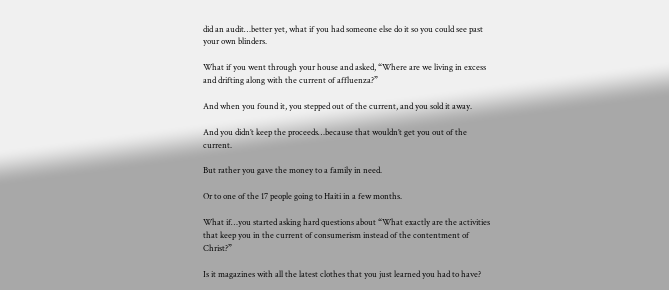did an audit…better yet, what if you had someone else do it so you could see past your own blinders.

What if you went through your house and asked, “Where are we living in excess and drifting along with the current of affluenza?”

And when you found it, you stepped out of the current, and you sold it away.

And you didn’t keep the proceeds…because that wouldn’t get you out of the current.

But rather you gave the money to a family in need.

Or to one of the 17 people going to Haiti in a few months.

What if…you started asking hard questions about “What exactly are the activities that keep you in the current of consumerism instead of the contentment of Christ?”

Is it magazines with all the latest clothes that you just learned you had to have?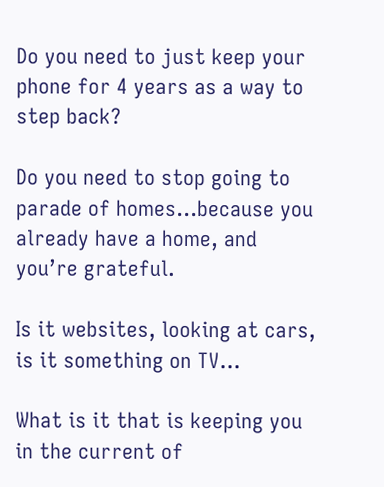Do you need to just keep your phone for 4 years as a way to step back?

Do you need to stop going to parade of homes…because you already have a home, and you’re grateful.

Is it websites, looking at cars, is it something on TV…

What is it that is keeping you in the current of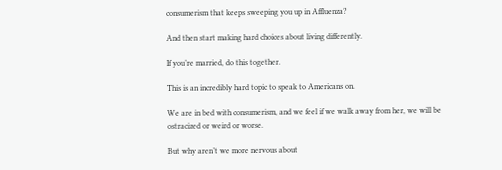consumerism that keeps sweeping you up in Affluenza?

And then start making hard choices about living differently.

If you’re married, do this together.

This is an incredibly hard topic to speak to Americans on.

We are in bed with consumerism, and we feel if we walk away from her, we will be ostracized or weird or worse.

But why aren’t we more nervous about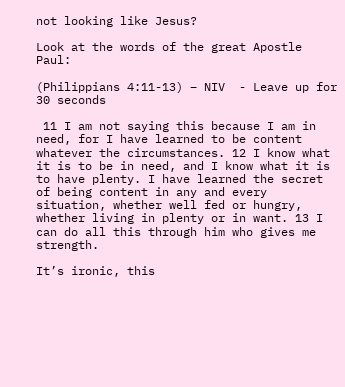not looking like Jesus?

Look at the words of the great Apostle Paul:

(Philippians 4:11-13) – NIV  - Leave up for 30 seconds

 11 I am not saying this because I am in need, for I have learned to be content whatever the circumstances. 12 I know what it is to be in need, and I know what it is to have plenty. I have learned the secret of being content in any and every situation, whether well fed or hungry, whether living in plenty or in want. 13 I can do all this through him who gives me strength.

It’s ironic, this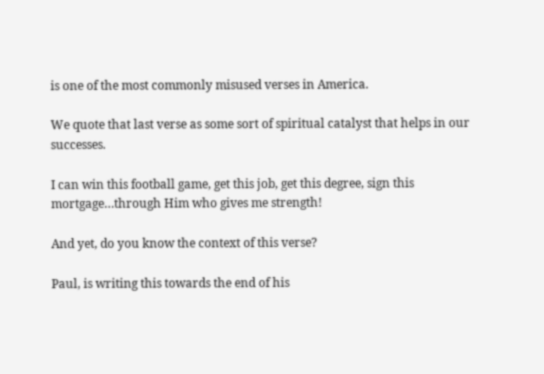is one of the most commonly misused verses in America.

We quote that last verse as some sort of spiritual catalyst that helps in our successes.

I can win this football game, get this job, get this degree, sign this mortgage…through Him who gives me strength!

And yet, do you know the context of this verse?

Paul, is writing this towards the end of his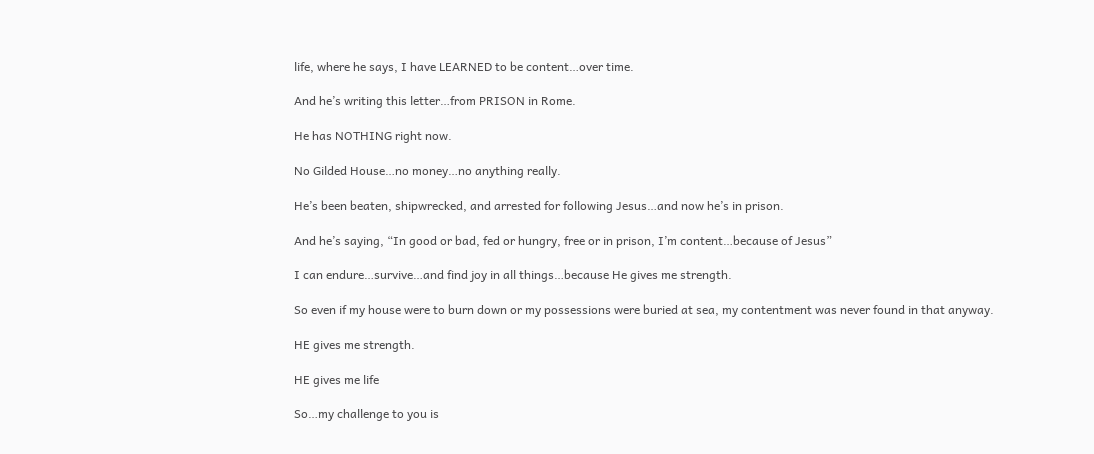life, where he says, I have LEARNED to be content…over time.

And he’s writing this letter…from PRISON in Rome.

He has NOTHING right now.

No Gilded House…no money…no anything really.

He’s been beaten, shipwrecked, and arrested for following Jesus…and now he’s in prison.

And he’s saying, “In good or bad, fed or hungry, free or in prison, I’m content…because of Jesus”

I can endure…survive…and find joy in all things…because He gives me strength.

So even if my house were to burn down or my possessions were buried at sea, my contentment was never found in that anyway.

HE gives me strength.

HE gives me life

So…my challenge to you is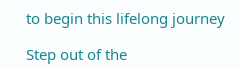to begin this lifelong journey

Step out of the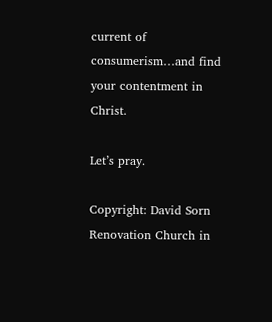current of consumerism…and find your contentment in Christ.

Let’s pray.

Copyright: David Sorn
Renovation Church in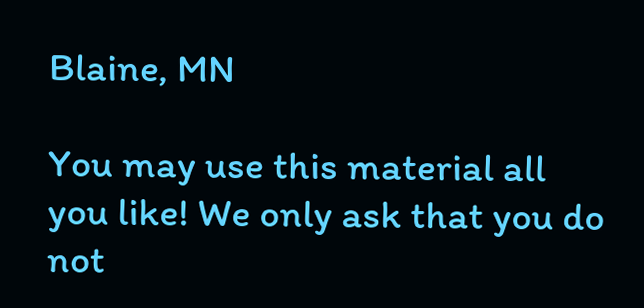Blaine, MN

You may use this material all you like! We only ask that you do not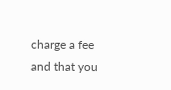charge a fee and that you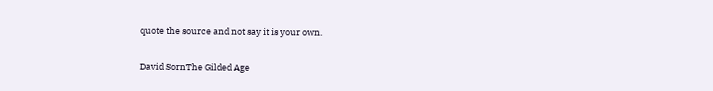quote the source and not say it is your own.

David SornThe Gilded Age